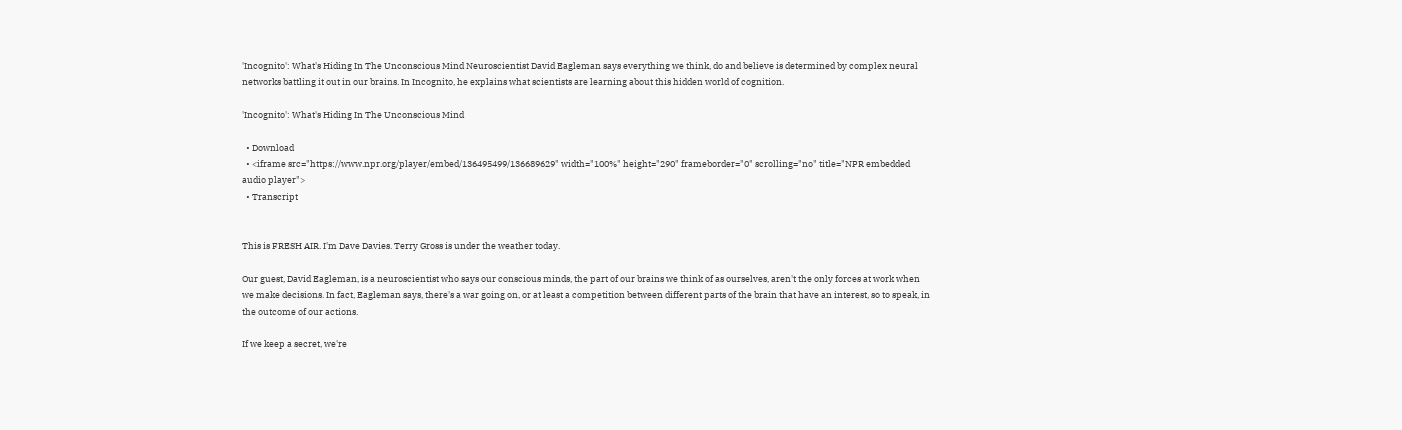'Incognito': What's Hiding In The Unconscious Mind Neuroscientist David Eagleman says everything we think, do and believe is determined by complex neural networks battling it out in our brains. In Incognito, he explains what scientists are learning about this hidden world of cognition.

'Incognito': What's Hiding In The Unconscious Mind

  • Download
  • <iframe src="https://www.npr.org/player/embed/136495499/136689629" width="100%" height="290" frameborder="0" scrolling="no" title="NPR embedded audio player">
  • Transcript


This is FRESH AIR. I'm Dave Davies. Terry Gross is under the weather today.

Our guest, David Eagleman, is a neuroscientist who says our conscious minds, the part of our brains we think of as ourselves, aren't the only forces at work when we make decisions. In fact, Eagleman says, there's a war going on, or at least a competition between different parts of the brain that have an interest, so to speak, in the outcome of our actions.

If we keep a secret, we're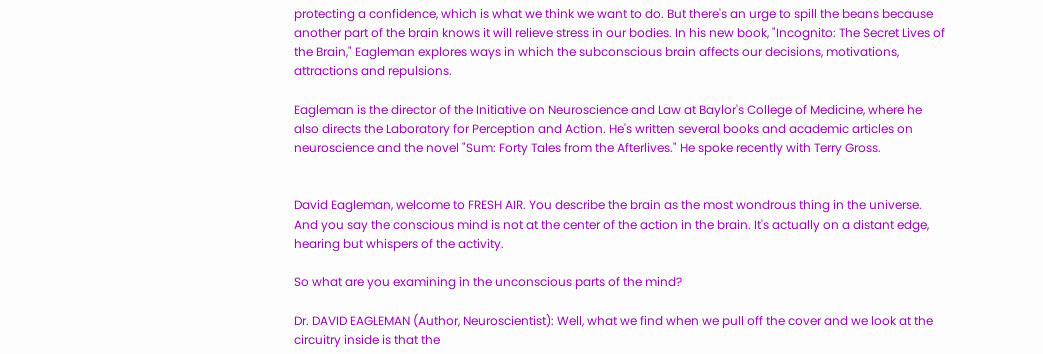protecting a confidence, which is what we think we want to do. But there's an urge to spill the beans because another part of the brain knows it will relieve stress in our bodies. In his new book, "Incognito: The Secret Lives of the Brain," Eagleman explores ways in which the subconscious brain affects our decisions, motivations, attractions and repulsions.

Eagleman is the director of the Initiative on Neuroscience and Law at Baylor's College of Medicine, where he also directs the Laboratory for Perception and Action. He's written several books and academic articles on neuroscience and the novel "Sum: Forty Tales from the Afterlives." He spoke recently with Terry Gross.


David Eagleman, welcome to FRESH AIR. You describe the brain as the most wondrous thing in the universe. And you say the conscious mind is not at the center of the action in the brain. It's actually on a distant edge, hearing but whispers of the activity.

So what are you examining in the unconscious parts of the mind?

Dr. DAVID EAGLEMAN (Author, Neuroscientist): Well, what we find when we pull off the cover and we look at the circuitry inside is that the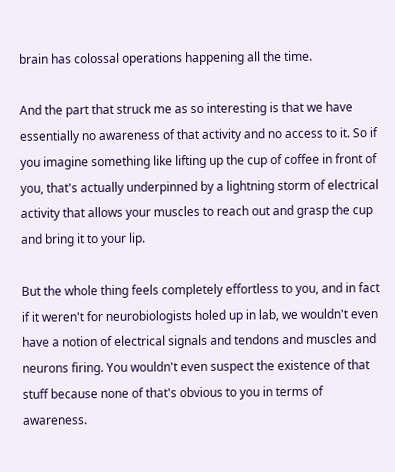brain has colossal operations happening all the time.

And the part that struck me as so interesting is that we have essentially no awareness of that activity and no access to it. So if you imagine something like lifting up the cup of coffee in front of you, that's actually underpinned by a lightning storm of electrical activity that allows your muscles to reach out and grasp the cup and bring it to your lip.

But the whole thing feels completely effortless to you, and in fact if it weren't for neurobiologists holed up in lab, we wouldn't even have a notion of electrical signals and tendons and muscles and neurons firing. You wouldn't even suspect the existence of that stuff because none of that's obvious to you in terms of awareness.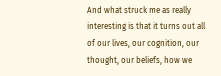And what struck me as really interesting is that it turns out all of our lives, our cognition, our thought, our beliefs, how we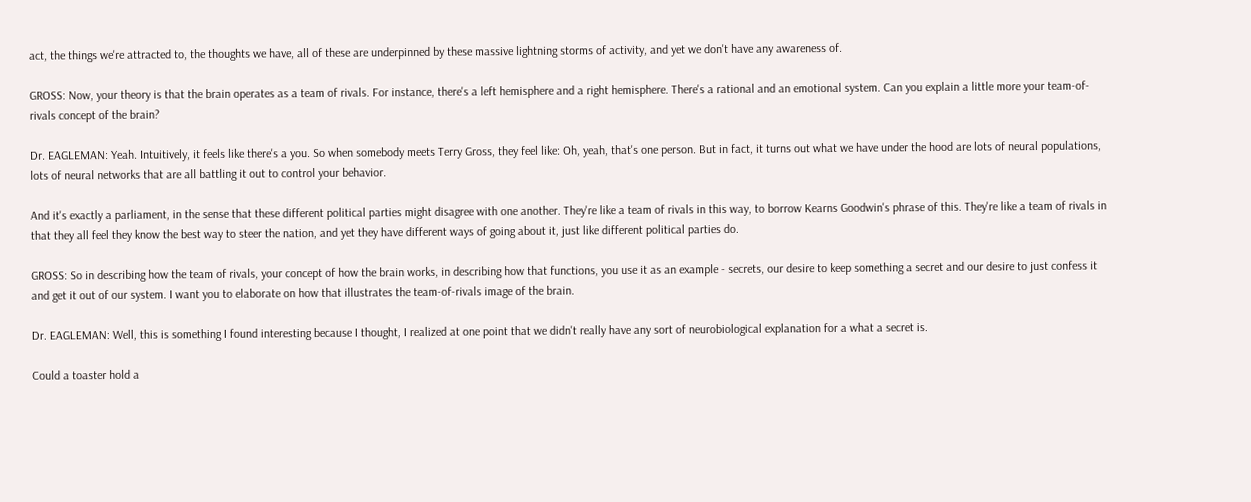act, the things we're attracted to, the thoughts we have, all of these are underpinned by these massive lightning storms of activity, and yet we don't have any awareness of.

GROSS: Now, your theory is that the brain operates as a team of rivals. For instance, there's a left hemisphere and a right hemisphere. There's a rational and an emotional system. Can you explain a little more your team-of-rivals concept of the brain?

Dr. EAGLEMAN: Yeah. Intuitively, it feels like there's a you. So when somebody meets Terry Gross, they feel like: Oh, yeah, that's one person. But in fact, it turns out what we have under the hood are lots of neural populations, lots of neural networks that are all battling it out to control your behavior.

And it's exactly a parliament, in the sense that these different political parties might disagree with one another. They're like a team of rivals in this way, to borrow Kearns Goodwin's phrase of this. They're like a team of rivals in that they all feel they know the best way to steer the nation, and yet they have different ways of going about it, just like different political parties do.

GROSS: So in describing how the team of rivals, your concept of how the brain works, in describing how that functions, you use it as an example - secrets, our desire to keep something a secret and our desire to just confess it and get it out of our system. I want you to elaborate on how that illustrates the team-of-rivals image of the brain.

Dr. EAGLEMAN: Well, this is something I found interesting because I thought, I realized at one point that we didn't really have any sort of neurobiological explanation for a what a secret is.

Could a toaster hold a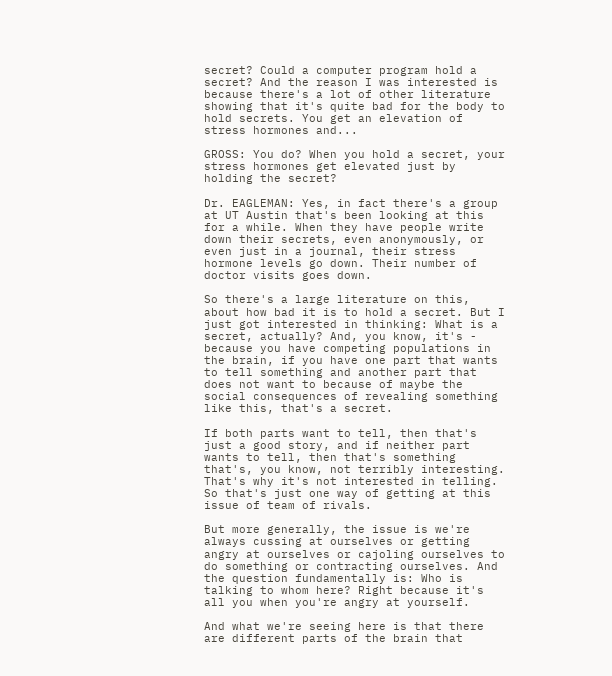secret? Could a computer program hold a secret? And the reason I was interested is because there's a lot of other literature showing that it's quite bad for the body to hold secrets. You get an elevation of stress hormones and...

GROSS: You do? When you hold a secret, your stress hormones get elevated just by holding the secret?

Dr. EAGLEMAN: Yes, in fact there's a group at UT Austin that's been looking at this for a while. When they have people write down their secrets, even anonymously, or even just in a journal, their stress hormone levels go down. Their number of doctor visits goes down.

So there's a large literature on this, about how bad it is to hold a secret. But I just got interested in thinking: What is a secret, actually? And, you know, it's - because you have competing populations in the brain, if you have one part that wants to tell something and another part that does not want to because of maybe the social consequences of revealing something like this, that's a secret.

If both parts want to tell, then that's just a good story, and if neither part wants to tell, then that's something that's, you know, not terribly interesting. That's why it's not interested in telling. So that's just one way of getting at this issue of team of rivals.

But more generally, the issue is we're always cussing at ourselves or getting angry at ourselves or cajoling ourselves to do something or contracting ourselves. And the question fundamentally is: Who is talking to whom here? Right because it's all you when you're angry at yourself.

And what we're seeing here is that there are different parts of the brain that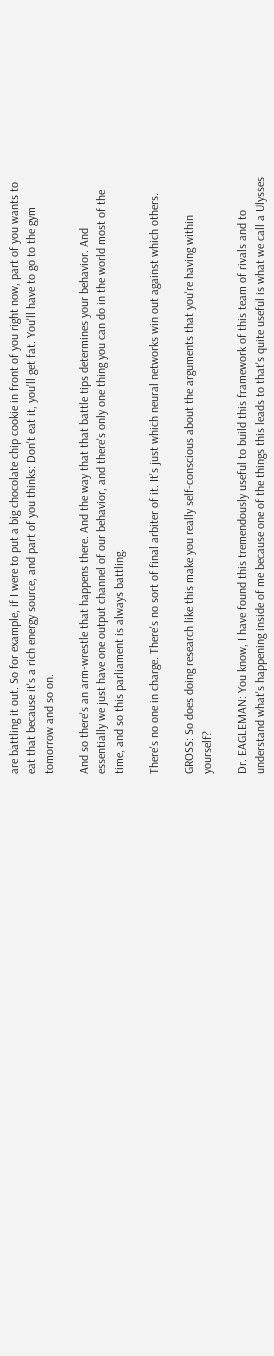are battling it out. So for example, if I were to put a big chocolate chip cookie in front of you right now, part of you wants to eat that because it's a rich energy source, and part of you thinks: Don't eat it, you'll get fat. You'll have to go to the gym tomorrow and so on.

And so there's an arm-wrestle that happens there. And the way that that battle tips determines your behavior. And essentially we just have one output channel of our behavior, and there's only one thing you can do in the world most of the time, and so this parliament is always battling.

There's no one in charge. There's no sort of final arbiter of it. It's just which neural networks win out against which others.

GROSS: So does doing research like this make you really self-conscious about the arguments that you're having within yourself?

Dr. EAGLEMAN: You know, I have found this tremendously useful to build this framework of this team of rivals and to understand what's happening inside of me because one of the things this leads to that's quite useful is what we call a Ulysses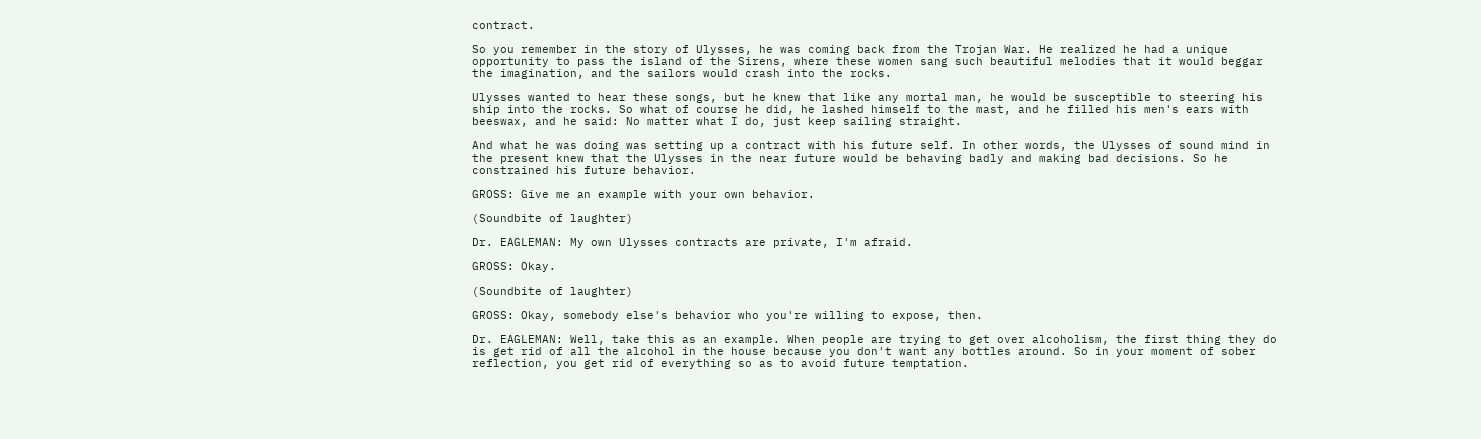contract.

So you remember in the story of Ulysses, he was coming back from the Trojan War. He realized he had a unique opportunity to pass the island of the Sirens, where these women sang such beautiful melodies that it would beggar the imagination, and the sailors would crash into the rocks.

Ulysses wanted to hear these songs, but he knew that like any mortal man, he would be susceptible to steering his ship into the rocks. So what of course he did, he lashed himself to the mast, and he filled his men's ears with beeswax, and he said: No matter what I do, just keep sailing straight.

And what he was doing was setting up a contract with his future self. In other words, the Ulysses of sound mind in the present knew that the Ulysses in the near future would be behaving badly and making bad decisions. So he constrained his future behavior.

GROSS: Give me an example with your own behavior.

(Soundbite of laughter)

Dr. EAGLEMAN: My own Ulysses contracts are private, I'm afraid.

GROSS: Okay.

(Soundbite of laughter)

GROSS: Okay, somebody else's behavior who you're willing to expose, then.

Dr. EAGLEMAN: Well, take this as an example. When people are trying to get over alcoholism, the first thing they do is get rid of all the alcohol in the house because you don't want any bottles around. So in your moment of sober reflection, you get rid of everything so as to avoid future temptation.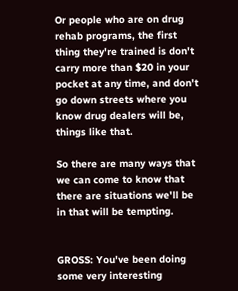Or people who are on drug rehab programs, the first thing they're trained is don't carry more than $20 in your pocket at any time, and don't go down streets where you know drug dealers will be, things like that.

So there are many ways that we can come to know that there are situations we'll be in that will be tempting.


GROSS: You've been doing some very interesting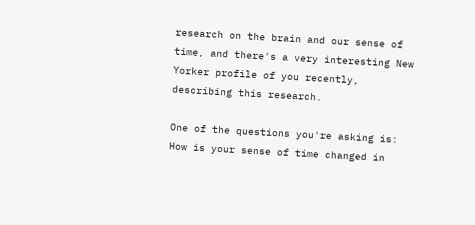research on the brain and our sense of time, and there's a very interesting New Yorker profile of you recently, describing this research.

One of the questions you're asking is: How is your sense of time changed in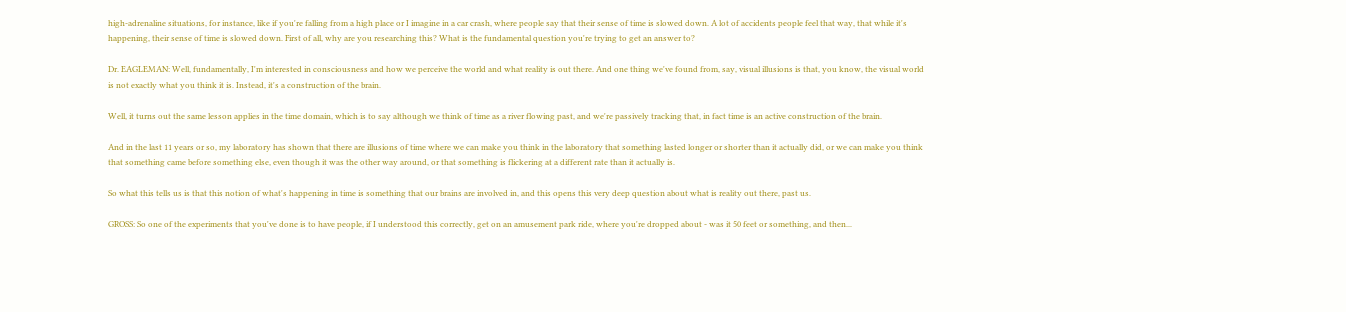high-adrenaline situations, for instance, like if you're falling from a high place or I imagine in a car crash, where people say that their sense of time is slowed down. A lot of accidents people feel that way, that while it's happening, their sense of time is slowed down. First of all, why are you researching this? What is the fundamental question you're trying to get an answer to?

Dr. EAGLEMAN: Well, fundamentally, I'm interested in consciousness and how we perceive the world and what reality is out there. And one thing we've found from, say, visual illusions is that, you know, the visual world is not exactly what you think it is. Instead, it's a construction of the brain.

Well, it turns out the same lesson applies in the time domain, which is to say although we think of time as a river flowing past, and we're passively tracking that, in fact time is an active construction of the brain.

And in the last 11 years or so, my laboratory has shown that there are illusions of time where we can make you think in the laboratory that something lasted longer or shorter than it actually did, or we can make you think that something came before something else, even though it was the other way around, or that something is flickering at a different rate than it actually is.

So what this tells us is that this notion of what's happening in time is something that our brains are involved in, and this opens this very deep question about what is reality out there, past us.

GROSS: So one of the experiments that you've done is to have people, if I understood this correctly, get on an amusement park ride, where you're dropped about - was it 50 feet or something, and then...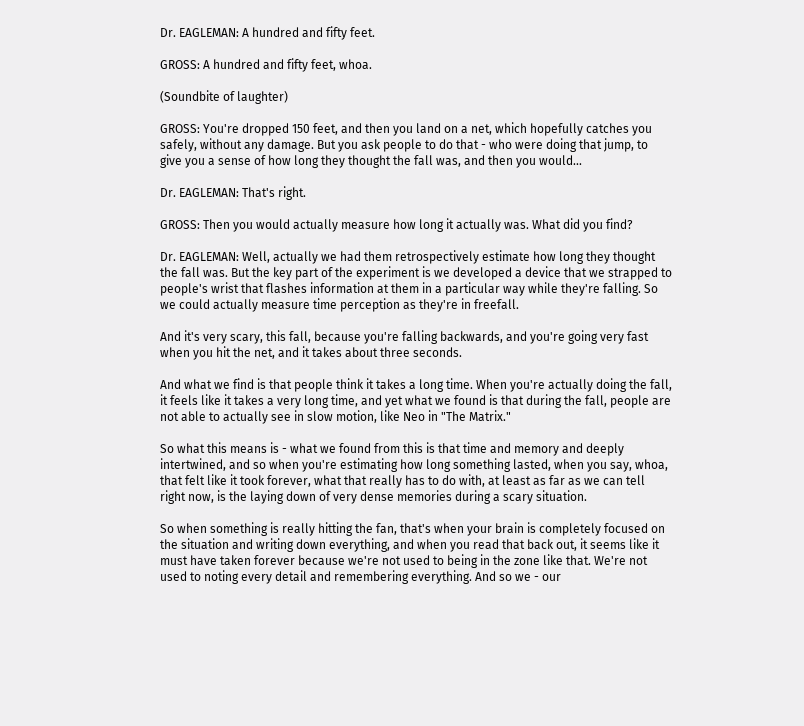Dr. EAGLEMAN: A hundred and fifty feet.

GROSS: A hundred and fifty feet, whoa.

(Soundbite of laughter)

GROSS: You're dropped 150 feet, and then you land on a net, which hopefully catches you safely, without any damage. But you ask people to do that - who were doing that jump, to give you a sense of how long they thought the fall was, and then you would...

Dr. EAGLEMAN: That's right.

GROSS: Then you would actually measure how long it actually was. What did you find?

Dr. EAGLEMAN: Well, actually we had them retrospectively estimate how long they thought the fall was. But the key part of the experiment is we developed a device that we strapped to people's wrist that flashes information at them in a particular way while they're falling. So we could actually measure time perception as they're in freefall.

And it's very scary, this fall, because you're falling backwards, and you're going very fast when you hit the net, and it takes about three seconds.

And what we find is that people think it takes a long time. When you're actually doing the fall, it feels like it takes a very long time, and yet what we found is that during the fall, people are not able to actually see in slow motion, like Neo in "The Matrix."

So what this means is - what we found from this is that time and memory and deeply intertwined, and so when you're estimating how long something lasted, when you say, whoa, that felt like it took forever, what that really has to do with, at least as far as we can tell right now, is the laying down of very dense memories during a scary situation.

So when something is really hitting the fan, that's when your brain is completely focused on the situation and writing down everything, and when you read that back out, it seems like it must have taken forever because we're not used to being in the zone like that. We're not used to noting every detail and remembering everything. And so we - our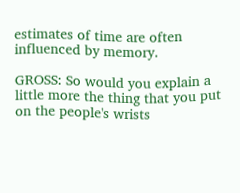estimates of time are often influenced by memory.

GROSS: So would you explain a little more the thing that you put on the people's wrists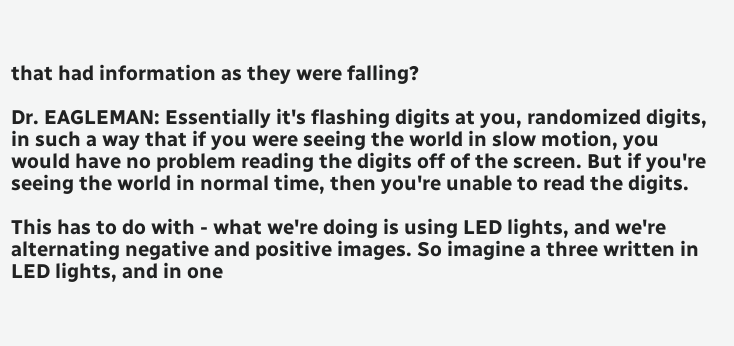that had information as they were falling?

Dr. EAGLEMAN: Essentially it's flashing digits at you, randomized digits, in such a way that if you were seeing the world in slow motion, you would have no problem reading the digits off of the screen. But if you're seeing the world in normal time, then you're unable to read the digits.

This has to do with - what we're doing is using LED lights, and we're alternating negative and positive images. So imagine a three written in LED lights, and in one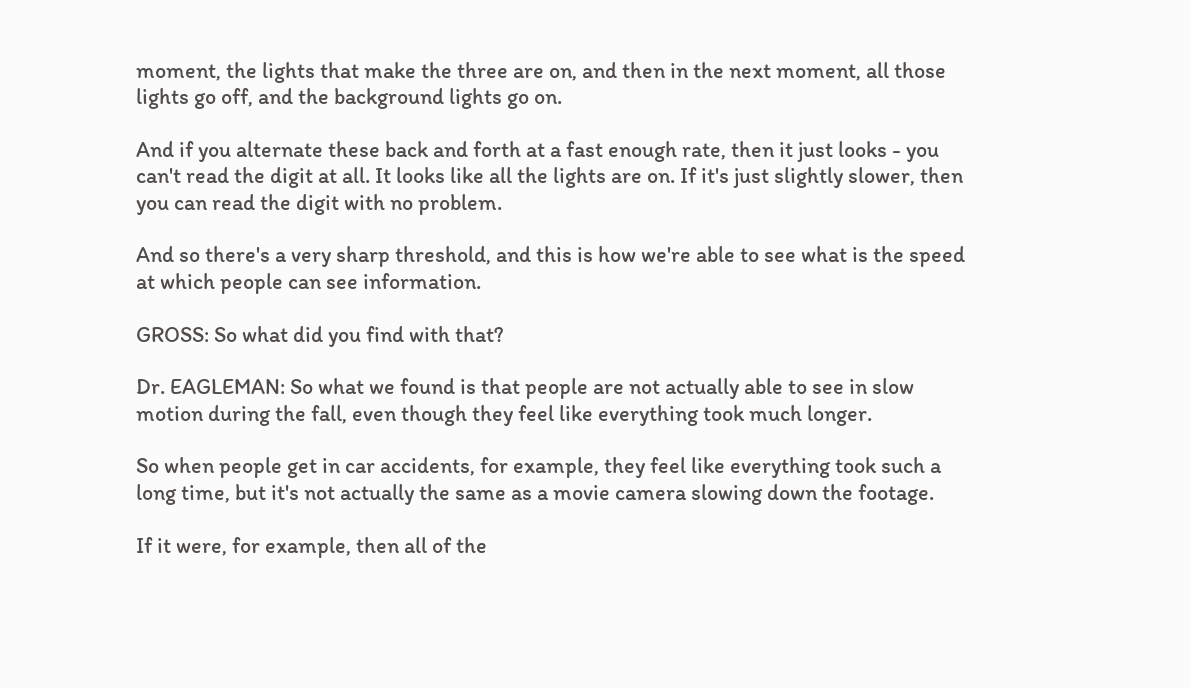moment, the lights that make the three are on, and then in the next moment, all those lights go off, and the background lights go on.

And if you alternate these back and forth at a fast enough rate, then it just looks - you can't read the digit at all. It looks like all the lights are on. If it's just slightly slower, then you can read the digit with no problem.

And so there's a very sharp threshold, and this is how we're able to see what is the speed at which people can see information.

GROSS: So what did you find with that?

Dr. EAGLEMAN: So what we found is that people are not actually able to see in slow motion during the fall, even though they feel like everything took much longer.

So when people get in car accidents, for example, they feel like everything took such a long time, but it's not actually the same as a movie camera slowing down the footage.

If it were, for example, then all of the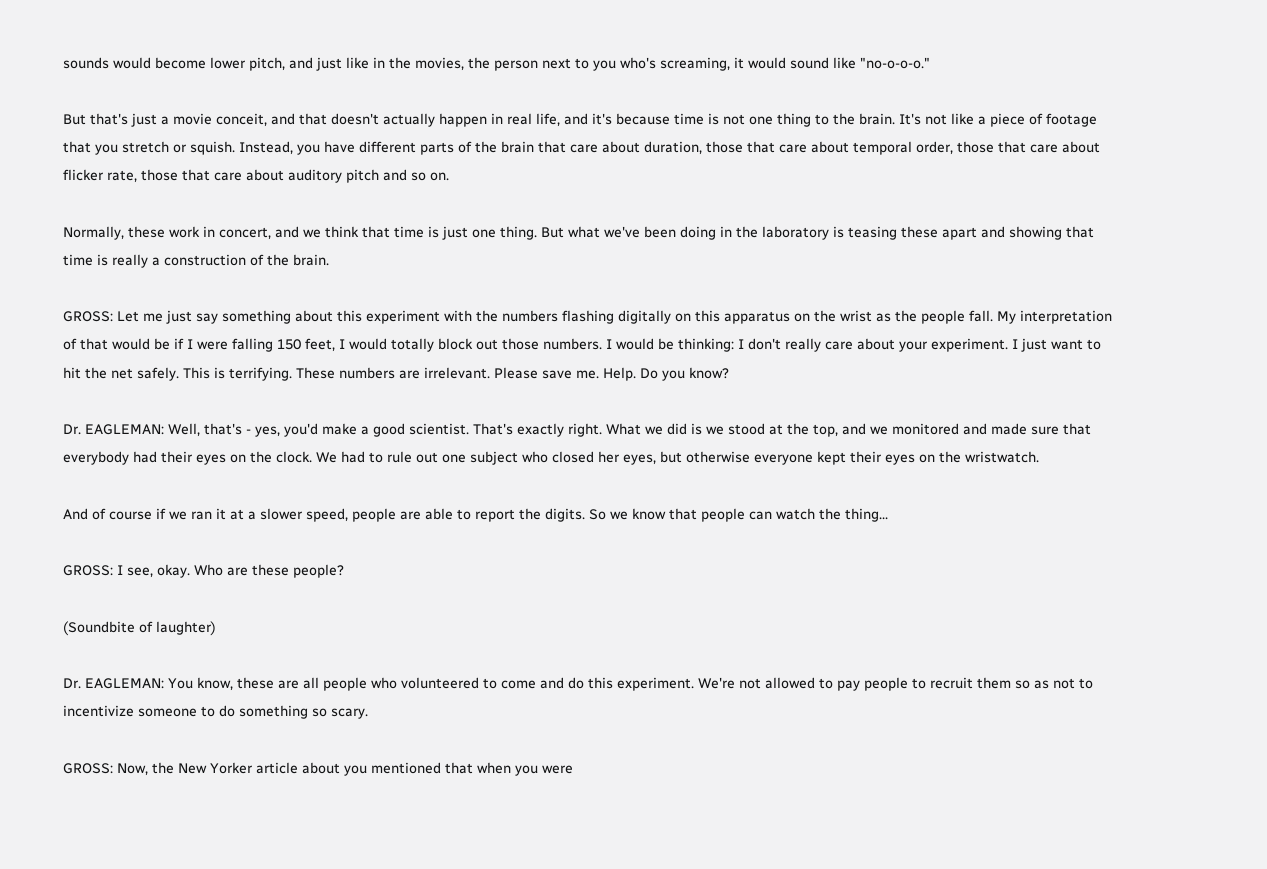sounds would become lower pitch, and just like in the movies, the person next to you who's screaming, it would sound like "no-o-o-o."

But that's just a movie conceit, and that doesn't actually happen in real life, and it's because time is not one thing to the brain. It's not like a piece of footage that you stretch or squish. Instead, you have different parts of the brain that care about duration, those that care about temporal order, those that care about flicker rate, those that care about auditory pitch and so on.

Normally, these work in concert, and we think that time is just one thing. But what we've been doing in the laboratory is teasing these apart and showing that time is really a construction of the brain.

GROSS: Let me just say something about this experiment with the numbers flashing digitally on this apparatus on the wrist as the people fall. My interpretation of that would be if I were falling 150 feet, I would totally block out those numbers. I would be thinking: I don't really care about your experiment. I just want to hit the net safely. This is terrifying. These numbers are irrelevant. Please save me. Help. Do you know?

Dr. EAGLEMAN: Well, that's - yes, you'd make a good scientist. That's exactly right. What we did is we stood at the top, and we monitored and made sure that everybody had their eyes on the clock. We had to rule out one subject who closed her eyes, but otherwise everyone kept their eyes on the wristwatch.

And of course if we ran it at a slower speed, people are able to report the digits. So we know that people can watch the thing...

GROSS: I see, okay. Who are these people?

(Soundbite of laughter)

Dr. EAGLEMAN: You know, these are all people who volunteered to come and do this experiment. We're not allowed to pay people to recruit them so as not to incentivize someone to do something so scary.

GROSS: Now, the New Yorker article about you mentioned that when you were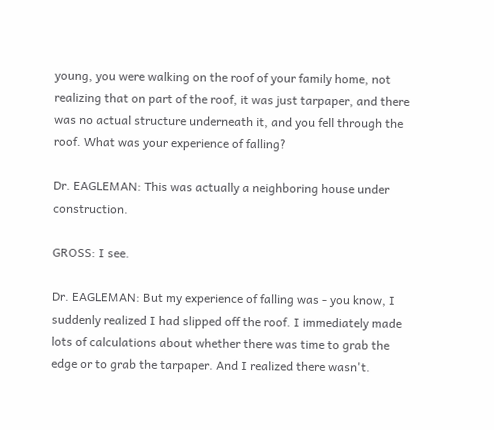young, you were walking on the roof of your family home, not realizing that on part of the roof, it was just tarpaper, and there was no actual structure underneath it, and you fell through the roof. What was your experience of falling?

Dr. EAGLEMAN: This was actually a neighboring house under construction.

GROSS: I see.

Dr. EAGLEMAN: But my experience of falling was - you know, I suddenly realized I had slipped off the roof. I immediately made lots of calculations about whether there was time to grab the edge or to grab the tarpaper. And I realized there wasn't.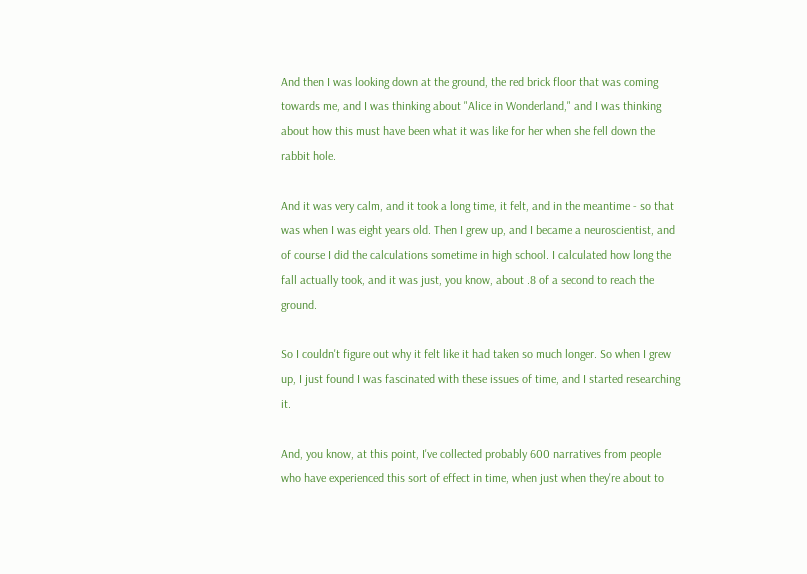And then I was looking down at the ground, the red brick floor that was coming towards me, and I was thinking about "Alice in Wonderland," and I was thinking about how this must have been what it was like for her when she fell down the rabbit hole.

And it was very calm, and it took a long time, it felt, and in the meantime - so that was when I was eight years old. Then I grew up, and I became a neuroscientist, and of course I did the calculations sometime in high school. I calculated how long the fall actually took, and it was just, you know, about .8 of a second to reach the ground.

So I couldn't figure out why it felt like it had taken so much longer. So when I grew up, I just found I was fascinated with these issues of time, and I started researching it.

And, you know, at this point, I've collected probably 600 narratives from people who have experienced this sort of effect in time, when just when they're about to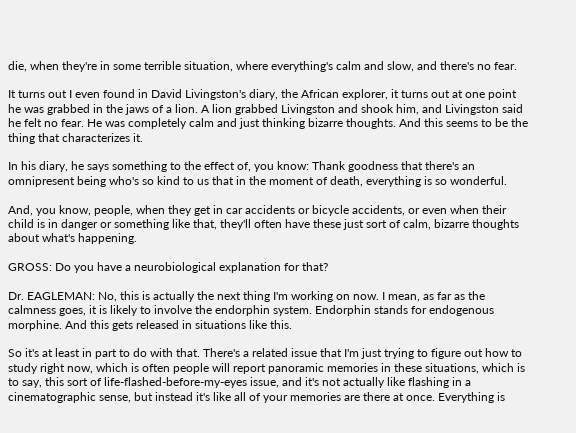die, when they're in some terrible situation, where everything's calm and slow, and there's no fear.

It turns out I even found in David Livingston's diary, the African explorer, it turns out at one point he was grabbed in the jaws of a lion. A lion grabbed Livingston and shook him, and Livingston said he felt no fear. He was completely calm and just thinking bizarre thoughts. And this seems to be the thing that characterizes it.

In his diary, he says something to the effect of, you know: Thank goodness that there's an omnipresent being who's so kind to us that in the moment of death, everything is so wonderful.

And, you know, people, when they get in car accidents or bicycle accidents, or even when their child is in danger or something like that, they'll often have these just sort of calm, bizarre thoughts about what's happening.

GROSS: Do you have a neurobiological explanation for that?

Dr. EAGLEMAN: No, this is actually the next thing I'm working on now. I mean, as far as the calmness goes, it is likely to involve the endorphin system. Endorphin stands for endogenous morphine. And this gets released in situations like this.

So it's at least in part to do with that. There's a related issue that I'm just trying to figure out how to study right now, which is often people will report panoramic memories in these situations, which is to say, this sort of life-flashed-before-my-eyes issue, and it's not actually like flashing in a cinematographic sense, but instead it's like all of your memories are there at once. Everything is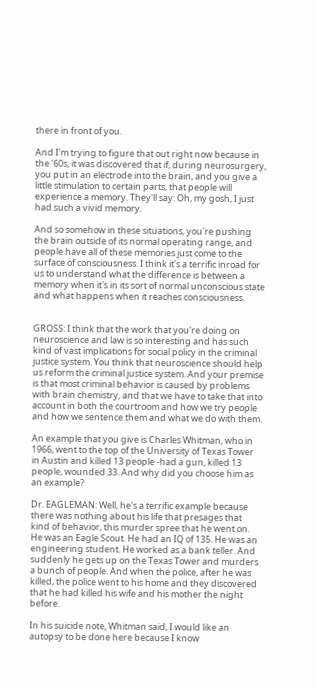there in front of you.

And I'm trying to figure that out right now because in the '60s, it was discovered that if, during neurosurgery, you put in an electrode into the brain, and you give a little stimulation to certain parts, that people will experience a memory. They'll say: Oh, my gosh, I just had such a vivid memory.

And so somehow in these situations, you're pushing the brain outside of its normal operating range, and people have all of these memories just come to the surface of consciousness. I think it's a terrific inroad for us to understand what the difference is between a memory when it's in its sort of normal unconscious state and what happens when it reaches consciousness.


GROSS: I think that the work that you're doing on neuroscience and law is so interesting and has such kind of vast implications for social policy in the criminal justice system. You think that neuroscience should help us reform the criminal justice system. And your premise is that most criminal behavior is caused by problems with brain chemistry, and that we have to take that into account in both the courtroom and how we try people and how we sentence them and what we do with them.

An example that you give is Charles Whitman, who in 1966, went to the top of the University of Texas Tower in Austin and killed 13 people -had a gun, killed 13 people, wounded 33. And why did you choose him as an example?

Dr. EAGLEMAN: Well, he's a terrific example because there was nothing about his life that presages that kind of behavior, this murder spree that he went on. He was an Eagle Scout. He had an IQ of 135. He was an engineering student. He worked as a bank teller. And suddenly he gets up on the Texas Tower and murders a bunch of people. And when the police, after he was killed, the police went to his home and they discovered that he had killed his wife and his mother the night before.

In his suicide note, Whitman said, I would like an autopsy to be done here because I know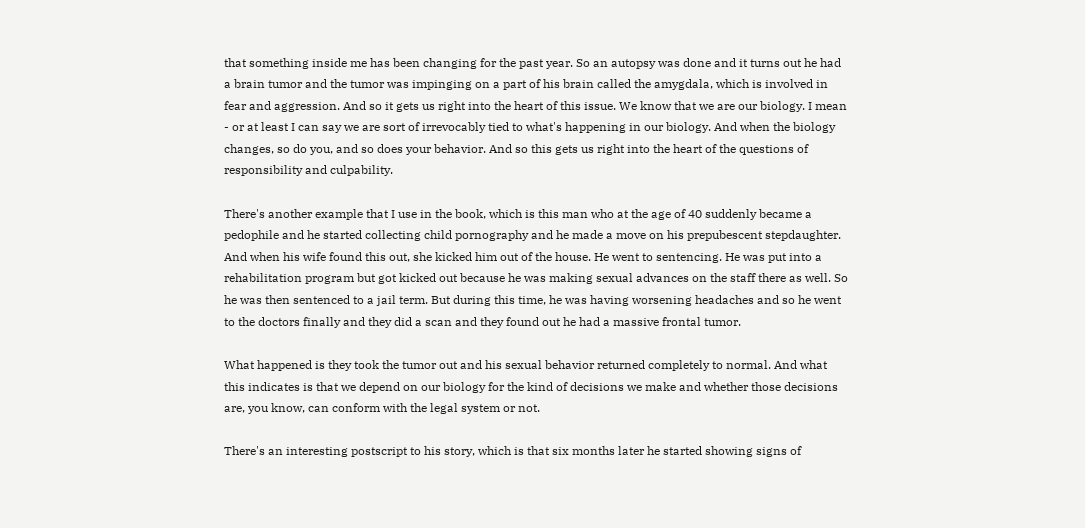that something inside me has been changing for the past year. So an autopsy was done and it turns out he had a brain tumor and the tumor was impinging on a part of his brain called the amygdala, which is involved in fear and aggression. And so it gets us right into the heart of this issue. We know that we are our biology. I mean - or at least I can say we are sort of irrevocably tied to what's happening in our biology. And when the biology changes, so do you, and so does your behavior. And so this gets us right into the heart of the questions of responsibility and culpability.

There's another example that I use in the book, which is this man who at the age of 40 suddenly became a pedophile and he started collecting child pornography and he made a move on his prepubescent stepdaughter. And when his wife found this out, she kicked him out of the house. He went to sentencing. He was put into a rehabilitation program but got kicked out because he was making sexual advances on the staff there as well. So he was then sentenced to a jail term. But during this time, he was having worsening headaches and so he went to the doctors finally and they did a scan and they found out he had a massive frontal tumor.

What happened is they took the tumor out and his sexual behavior returned completely to normal. And what this indicates is that we depend on our biology for the kind of decisions we make and whether those decisions are, you know, can conform with the legal system or not.

There's an interesting postscript to his story, which is that six months later he started showing signs of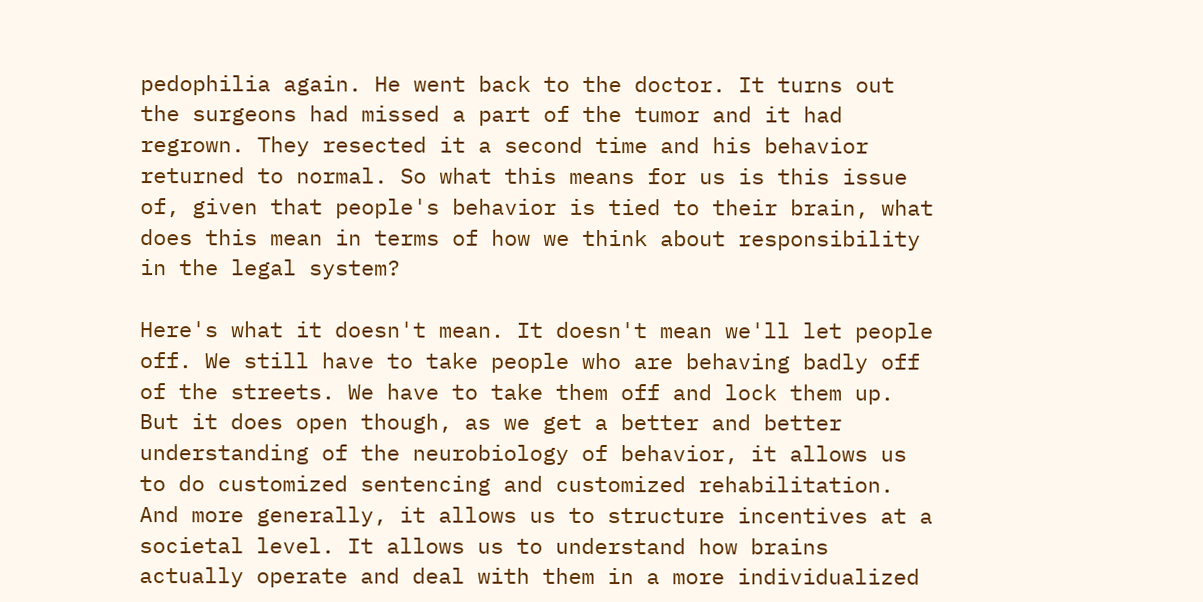pedophilia again. He went back to the doctor. It turns out the surgeons had missed a part of the tumor and it had regrown. They resected it a second time and his behavior returned to normal. So what this means for us is this issue of, given that people's behavior is tied to their brain, what does this mean in terms of how we think about responsibility in the legal system?

Here's what it doesn't mean. It doesn't mean we'll let people off. We still have to take people who are behaving badly off of the streets. We have to take them off and lock them up. But it does open though, as we get a better and better understanding of the neurobiology of behavior, it allows us to do customized sentencing and customized rehabilitation. And more generally, it allows us to structure incentives at a societal level. It allows us to understand how brains actually operate and deal with them in a more individualized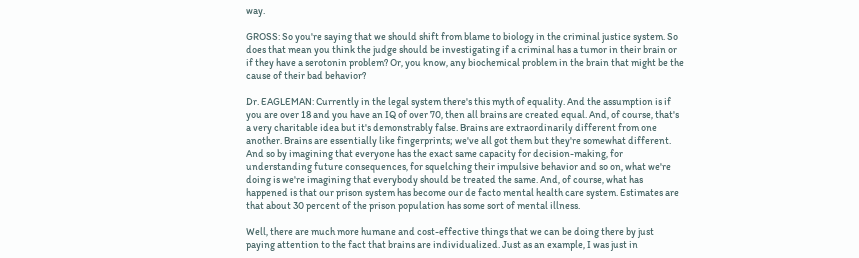way.

GROSS: So you're saying that we should shift from blame to biology in the criminal justice system. So does that mean you think the judge should be investigating if a criminal has a tumor in their brain or if they have a serotonin problem? Or, you know, any biochemical problem in the brain that might be the cause of their bad behavior?

Dr. EAGLEMAN: Currently in the legal system there's this myth of equality. And the assumption is if you are over 18 and you have an IQ of over 70, then all brains are created equal. And, of course, that's a very charitable idea but it's demonstrably false. Brains are extraordinarily different from one another. Brains are essentially like fingerprints; we've all got them but they're somewhat different. And so by imagining that everyone has the exact same capacity for decision-making, for understanding future consequences, for squelching their impulsive behavior and so on, what we're doing is we're imagining that everybody should be treated the same. And, of course, what has happened is that our prison system has become our de facto mental health care system. Estimates are that about 30 percent of the prison population has some sort of mental illness.

Well, there are much more humane and cost-effective things that we can be doing there by just paying attention to the fact that brains are individualized. Just as an example, I was just in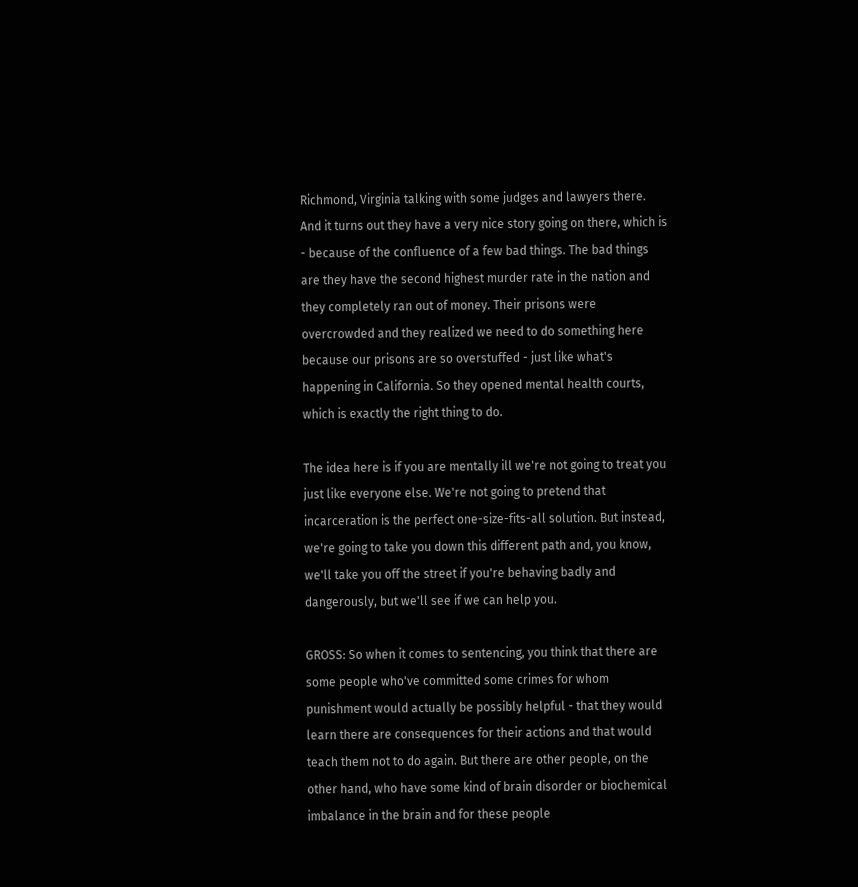Richmond, Virginia talking with some judges and lawyers there. And it turns out they have a very nice story going on there, which is - because of the confluence of a few bad things. The bad things are they have the second highest murder rate in the nation and they completely ran out of money. Their prisons were overcrowded and they realized we need to do something here because our prisons are so overstuffed - just like what's happening in California. So they opened mental health courts, which is exactly the right thing to do.

The idea here is if you are mentally ill we're not going to treat you just like everyone else. We're not going to pretend that incarceration is the perfect one-size-fits-all solution. But instead, we're going to take you down this different path and, you know, we'll take you off the street if you're behaving badly and dangerously, but we'll see if we can help you.

GROSS: So when it comes to sentencing, you think that there are some people who've committed some crimes for whom punishment would actually be possibly helpful - that they would learn there are consequences for their actions and that would teach them not to do again. But there are other people, on the other hand, who have some kind of brain disorder or biochemical imbalance in the brain and for these people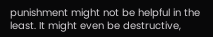punishment might not be helpful in the least. It might even be destructive,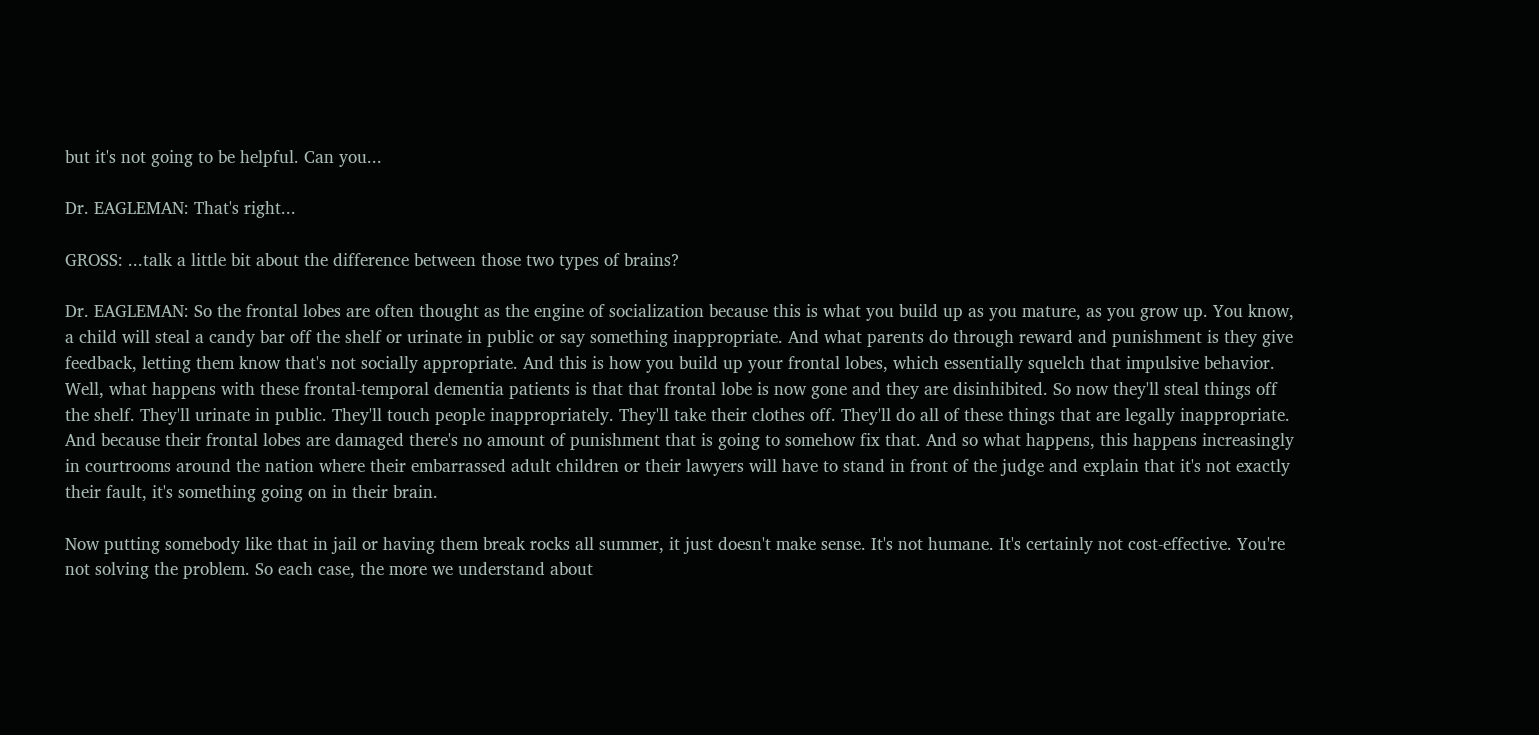but it's not going to be helpful. Can you...

Dr. EAGLEMAN: That's right...

GROSS: ...talk a little bit about the difference between those two types of brains?

Dr. EAGLEMAN: So the frontal lobes are often thought as the engine of socialization because this is what you build up as you mature, as you grow up. You know, a child will steal a candy bar off the shelf or urinate in public or say something inappropriate. And what parents do through reward and punishment is they give feedback, letting them know that's not socially appropriate. And this is how you build up your frontal lobes, which essentially squelch that impulsive behavior. Well, what happens with these frontal-temporal dementia patients is that that frontal lobe is now gone and they are disinhibited. So now they'll steal things off the shelf. They'll urinate in public. They'll touch people inappropriately. They'll take their clothes off. They'll do all of these things that are legally inappropriate. And because their frontal lobes are damaged there's no amount of punishment that is going to somehow fix that. And so what happens, this happens increasingly in courtrooms around the nation where their embarrassed adult children or their lawyers will have to stand in front of the judge and explain that it's not exactly their fault, it's something going on in their brain.

Now putting somebody like that in jail or having them break rocks all summer, it just doesn't make sense. It's not humane. It's certainly not cost-effective. You're not solving the problem. So each case, the more we understand about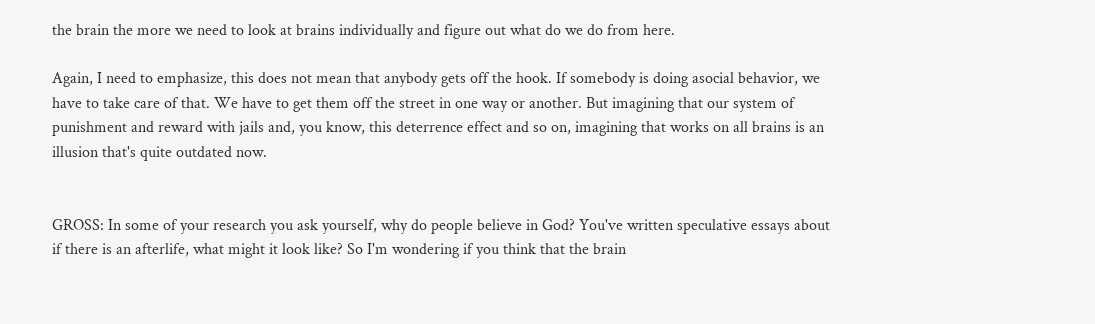the brain the more we need to look at brains individually and figure out what do we do from here.

Again, I need to emphasize, this does not mean that anybody gets off the hook. If somebody is doing asocial behavior, we have to take care of that. We have to get them off the street in one way or another. But imagining that our system of punishment and reward with jails and, you know, this deterrence effect and so on, imagining that works on all brains is an illusion that's quite outdated now.


GROSS: In some of your research you ask yourself, why do people believe in God? You've written speculative essays about if there is an afterlife, what might it look like? So I'm wondering if you think that the brain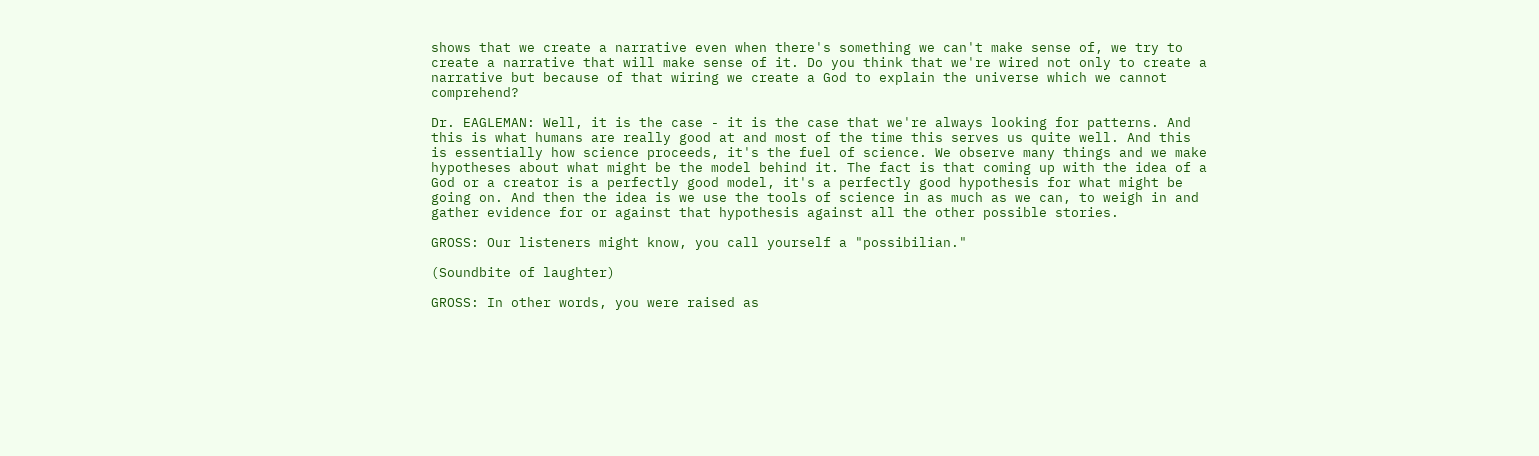shows that we create a narrative even when there's something we can't make sense of, we try to create a narrative that will make sense of it. Do you think that we're wired not only to create a narrative but because of that wiring we create a God to explain the universe which we cannot comprehend?

Dr. EAGLEMAN: Well, it is the case - it is the case that we're always looking for patterns. And this is what humans are really good at and most of the time this serves us quite well. And this is essentially how science proceeds, it's the fuel of science. We observe many things and we make hypotheses about what might be the model behind it. The fact is that coming up with the idea of a God or a creator is a perfectly good model, it's a perfectly good hypothesis for what might be going on. And then the idea is we use the tools of science in as much as we can, to weigh in and gather evidence for or against that hypothesis against all the other possible stories.

GROSS: Our listeners might know, you call yourself a "possibilian."

(Soundbite of laughter)

GROSS: In other words, you were raised as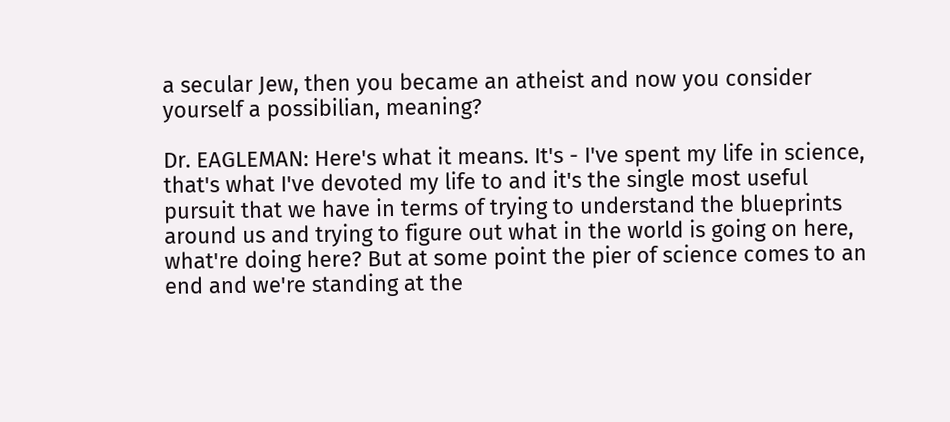a secular Jew, then you became an atheist and now you consider yourself a possibilian, meaning?

Dr. EAGLEMAN: Here's what it means. It's - I've spent my life in science, that's what I've devoted my life to and it's the single most useful pursuit that we have in terms of trying to understand the blueprints around us and trying to figure out what in the world is going on here, what're doing here? But at some point the pier of science comes to an end and we're standing at the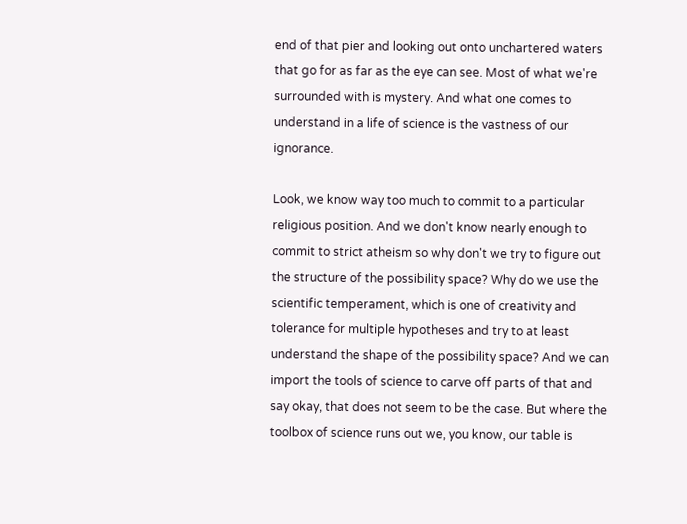end of that pier and looking out onto unchartered waters that go for as far as the eye can see. Most of what we're surrounded with is mystery. And what one comes to understand in a life of science is the vastness of our ignorance.

Look, we know way too much to commit to a particular religious position. And we don't know nearly enough to commit to strict atheism so why don't we try to figure out the structure of the possibility space? Why do we use the scientific temperament, which is one of creativity and tolerance for multiple hypotheses and try to at least understand the shape of the possibility space? And we can import the tools of science to carve off parts of that and say okay, that does not seem to be the case. But where the toolbox of science runs out we, you know, our table is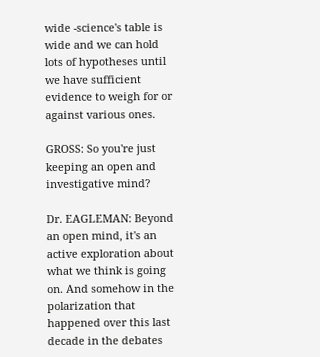wide -science's table is wide and we can hold lots of hypotheses until we have sufficient evidence to weigh for or against various ones.

GROSS: So you're just keeping an open and investigative mind?

Dr. EAGLEMAN: Beyond an open mind, it's an active exploration about what we think is going on. And somehow in the polarization that happened over this last decade in the debates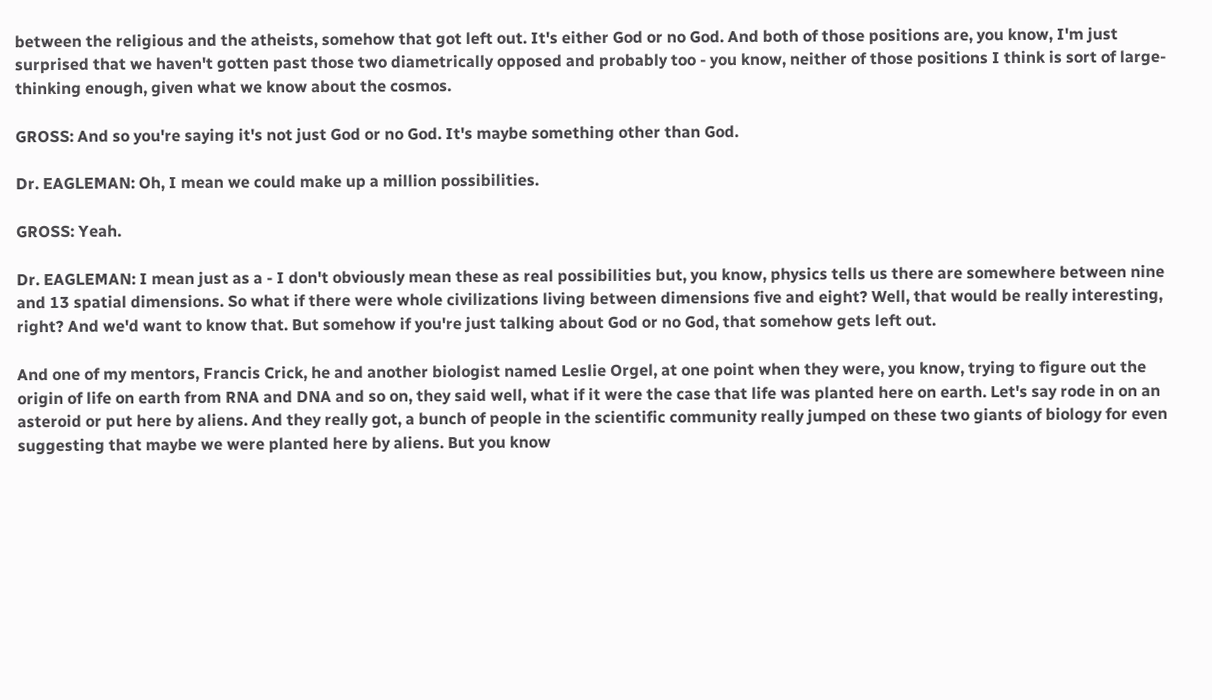between the religious and the atheists, somehow that got left out. It's either God or no God. And both of those positions are, you know, I'm just surprised that we haven't gotten past those two diametrically opposed and probably too - you know, neither of those positions I think is sort of large-thinking enough, given what we know about the cosmos.

GROSS: And so you're saying it's not just God or no God. It's maybe something other than God.

Dr. EAGLEMAN: Oh, I mean we could make up a million possibilities.

GROSS: Yeah.

Dr. EAGLEMAN: I mean just as a - I don't obviously mean these as real possibilities but, you know, physics tells us there are somewhere between nine and 13 spatial dimensions. So what if there were whole civilizations living between dimensions five and eight? Well, that would be really interesting, right? And we'd want to know that. But somehow if you're just talking about God or no God, that somehow gets left out.

And one of my mentors, Francis Crick, he and another biologist named Leslie Orgel, at one point when they were, you know, trying to figure out the origin of life on earth from RNA and DNA and so on, they said well, what if it were the case that life was planted here on earth. Let's say rode in on an asteroid or put here by aliens. And they really got, a bunch of people in the scientific community really jumped on these two giants of biology for even suggesting that maybe we were planted here by aliens. But you know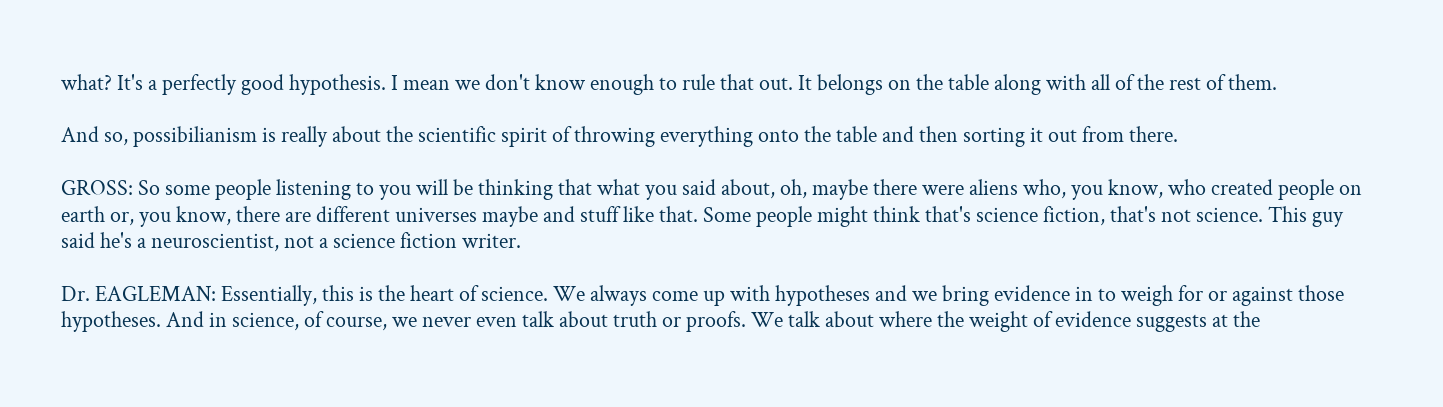what? It's a perfectly good hypothesis. I mean we don't know enough to rule that out. It belongs on the table along with all of the rest of them.

And so, possibilianism is really about the scientific spirit of throwing everything onto the table and then sorting it out from there.

GROSS: So some people listening to you will be thinking that what you said about, oh, maybe there were aliens who, you know, who created people on earth or, you know, there are different universes maybe and stuff like that. Some people might think that's science fiction, that's not science. This guy said he's a neuroscientist, not a science fiction writer.

Dr. EAGLEMAN: Essentially, this is the heart of science. We always come up with hypotheses and we bring evidence in to weigh for or against those hypotheses. And in science, of course, we never even talk about truth or proofs. We talk about where the weight of evidence suggests at the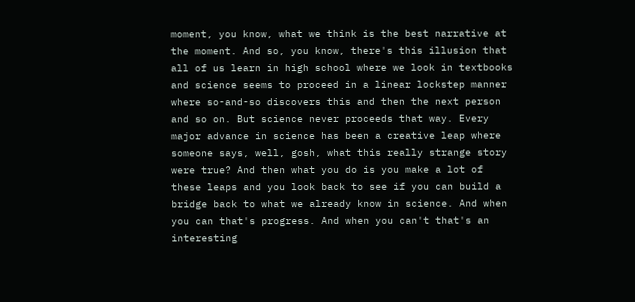moment, you know, what we think is the best narrative at the moment. And so, you know, there's this illusion that all of us learn in high school where we look in textbooks and science seems to proceed in a linear lockstep manner where so-and-so discovers this and then the next person and so on. But science never proceeds that way. Every major advance in science has been a creative leap where someone says, well, gosh, what this really strange story were true? And then what you do is you make a lot of these leaps and you look back to see if you can build a bridge back to what we already know in science. And when you can that's progress. And when you can't that's an interesting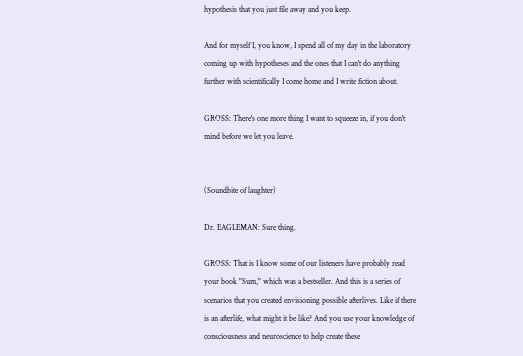hypothesis that you just file away and you keep.

And for myself I, you know, I spend all of my day in the laboratory coming up with hypotheses and the ones that I can't do anything further with scientifically I come home and I write fiction about.

GROSS: There's one more thing I want to squeeze in, if you don't mind before we let you leave.


(Soundbite of laughter)

Dr. EAGLEMAN: Sure thing.

GROSS: That is I know some of our listeners have probably read your book "Sum," which was a bestseller. And this is a series of scenarios that you created envisioning possible afterlives. Like if there is an afterlife, what might it be like? And you use your knowledge of consciousness and neuroscience to help create these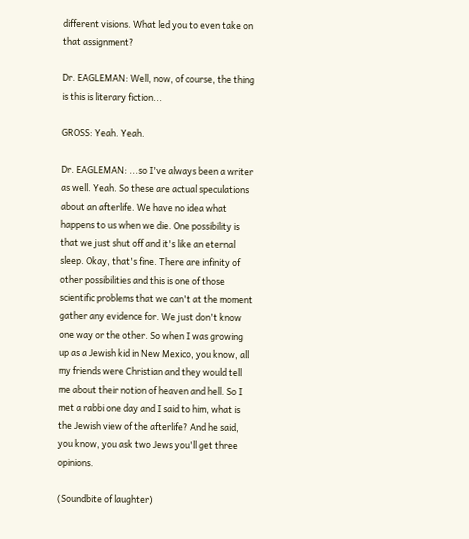different visions. What led you to even take on that assignment?

Dr. EAGLEMAN: Well, now, of course, the thing is this is literary fiction...

GROSS: Yeah. Yeah.

Dr. EAGLEMAN: ...so I've always been a writer as well. Yeah. So these are actual speculations about an afterlife. We have no idea what happens to us when we die. One possibility is that we just shut off and it's like an eternal sleep. Okay, that's fine. There are infinity of other possibilities and this is one of those scientific problems that we can't at the moment gather any evidence for. We just don't know one way or the other. So when I was growing up as a Jewish kid in New Mexico, you know, all my friends were Christian and they would tell me about their notion of heaven and hell. So I met a rabbi one day and I said to him, what is the Jewish view of the afterlife? And he said, you know, you ask two Jews you'll get three opinions.

(Soundbite of laughter)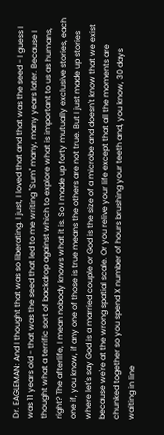Dr. EAGLEMAN: And I thought that was so liberating. I just, I loved that and that was the seed - I guess I was 11 years old - that was the seed that led to me writing "Sum" many, many years later. Because I thought what a terrific sort of backdrop against which to explore what is important to us as humans, right? The afterlife, I mean nobody knows what it is. So I made up forty mutually exclusive stories, each one if, you know, if any one of those is true means the others are not true. But I just made up stories where let's say God is a married couple or God is the size of a microbe and doesn't know that we exist because we're at the wrong spatial scale. Or you relive your life except that all the moments are chunked together so you spend X number of hours brushing your teeth and, you know, 30 days waiting in line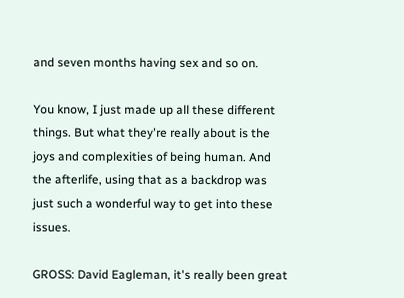and seven months having sex and so on.

You know, I just made up all these different things. But what they're really about is the joys and complexities of being human. And the afterlife, using that as a backdrop was just such a wonderful way to get into these issues.

GROSS: David Eagleman, it's really been great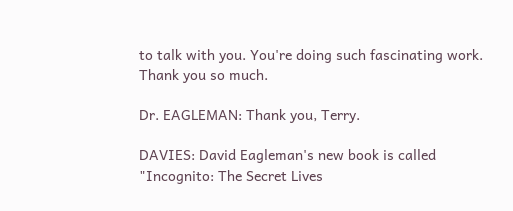to talk with you. You're doing such fascinating work. Thank you so much.

Dr. EAGLEMAN: Thank you, Terry.

DAVIES: David Eagleman's new book is called "Incognito: The Secret Lives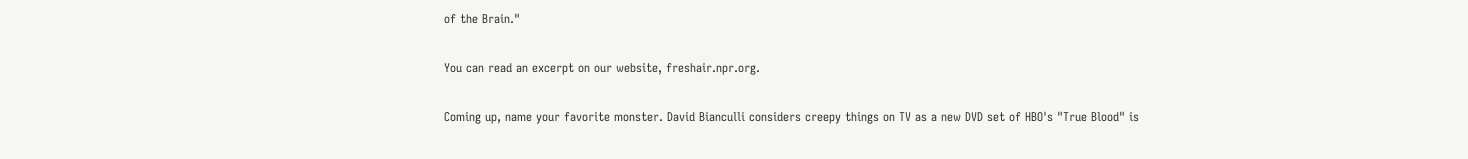of the Brain."

You can read an excerpt on our website, freshair.npr.org.

Coming up, name your favorite monster. David Bianculli considers creepy things on TV as a new DVD set of HBO's "True Blood" is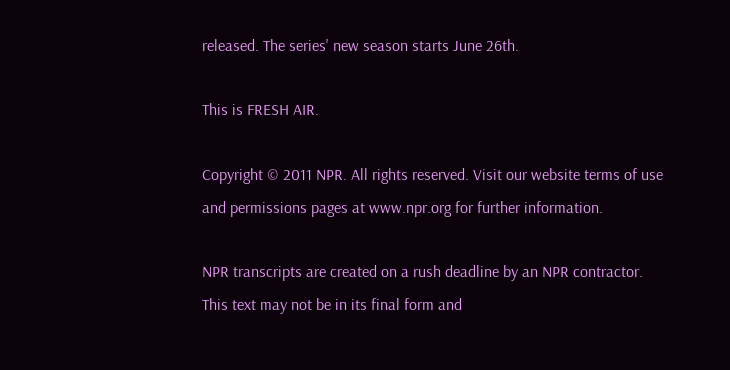released. The series' new season starts June 26th.

This is FRESH AIR.

Copyright © 2011 NPR. All rights reserved. Visit our website terms of use and permissions pages at www.npr.org for further information.

NPR transcripts are created on a rush deadline by an NPR contractor. This text may not be in its final form and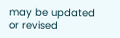may be updated or revised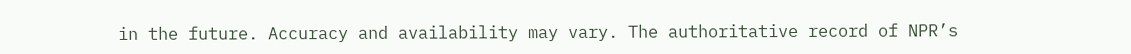in the future. Accuracy and availability may vary. The authoritative record of NPR’s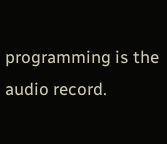programming is the audio record.